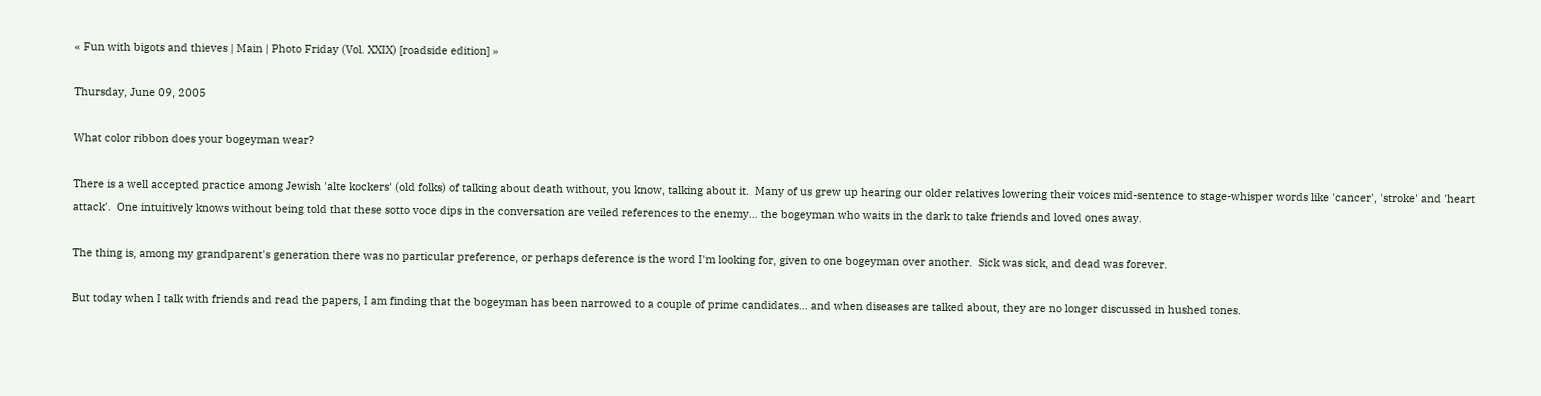« Fun with bigots and thieves | Main | Photo Friday (Vol. XXIX) [roadside edition] »

Thursday, June 09, 2005

What color ribbon does your bogeyman wear?

There is a well accepted practice among Jewish 'alte kockers' (old folks) of talking about death without, you know, talking about it.  Many of us grew up hearing our older relatives lowering their voices mid-sentence to stage-whisper words like 'cancer', 'stroke' and 'heart attack'.  One intuitively knows without being told that these sotto voce dips in the conversation are veiled references to the enemy... the bogeyman who waits in the dark to take friends and loved ones away.

The thing is, among my grandparent's generation there was no particular preference, or perhaps deference is the word I'm looking for, given to one bogeyman over another.  Sick was sick, and dead was forever.

But today when I talk with friends and read the papers, I am finding that the bogeyman has been narrowed to a couple of prime candidates... and when diseases are talked about, they are no longer discussed in hushed tones.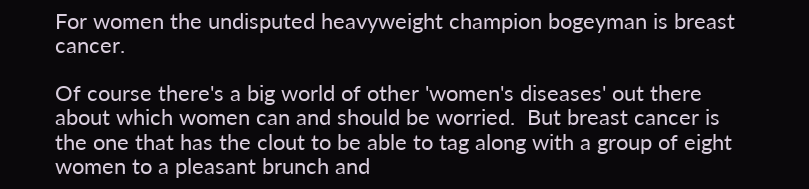For women the undisputed heavyweight champion bogeyman is breast cancer.

Of course there's a big world of other 'women's diseases' out there about which women can and should be worried.  But breast cancer is the one that has the clout to be able to tag along with a group of eight women to a pleasant brunch and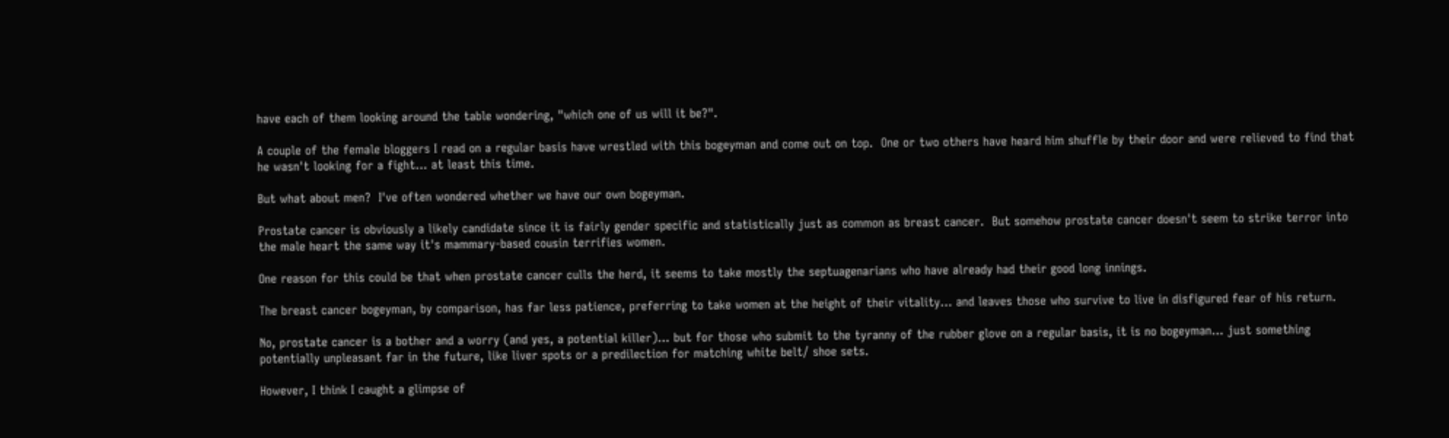have each of them looking around the table wondering, "which one of us will it be?".

A couple of the female bloggers I read on a regular basis have wrestled with this bogeyman and come out on top.  One or two others have heard him shuffle by their door and were relieved to find that he wasn't looking for a fight... at least this time.

But what about men?  I've often wondered whether we have our own bogeyman.

Prostate cancer is obviously a likely candidate since it is fairly gender specific and statistically just as common as breast cancer.  But somehow prostate cancer doesn't seem to strike terror into the male heart the same way it's mammary-based cousin terrifies women.

One reason for this could be that when prostate cancer culls the herd, it seems to take mostly the septuagenarians who have already had their good long innings.

The breast cancer bogeyman, by comparison, has far less patience, preferring to take women at the height of their vitality... and leaves those who survive to live in disfigured fear of his return.

No, prostate cancer is a bother and a worry (and yes, a potential killer)... but for those who submit to the tyranny of the rubber glove on a regular basis, it is no bogeyman... just something potentially unpleasant far in the future, like liver spots or a predilection for matching white belt/ shoe sets.

However, I think I caught a glimpse of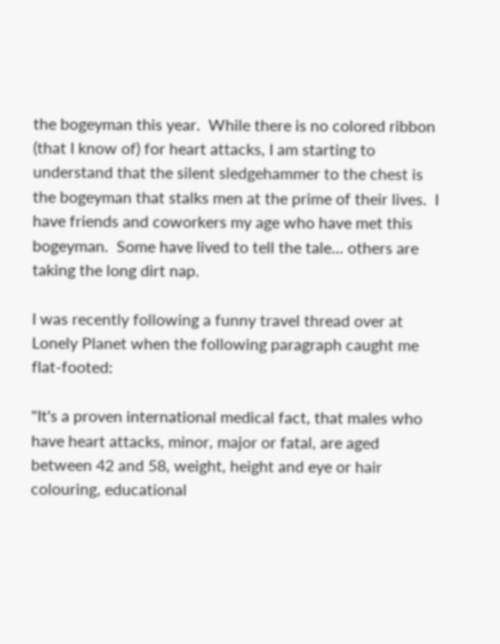the bogeyman this year.  While there is no colored ribbon (that I know of) for heart attacks, I am starting to understand that the silent sledgehammer to the chest is the bogeyman that stalks men at the prime of their lives.  I have friends and coworkers my age who have met this bogeyman.  Some have lived to tell the tale... others are taking the long dirt nap.

I was recently following a funny travel thread over at Lonely Planet when the following paragraph caught me flat-footed:

"It's a proven international medical fact, that males who have heart attacks, minor, major or fatal, are aged between 42 and 58, weight, height and eye or hair colouring, educational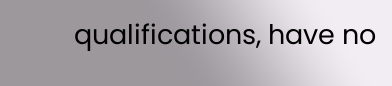qualifications, have no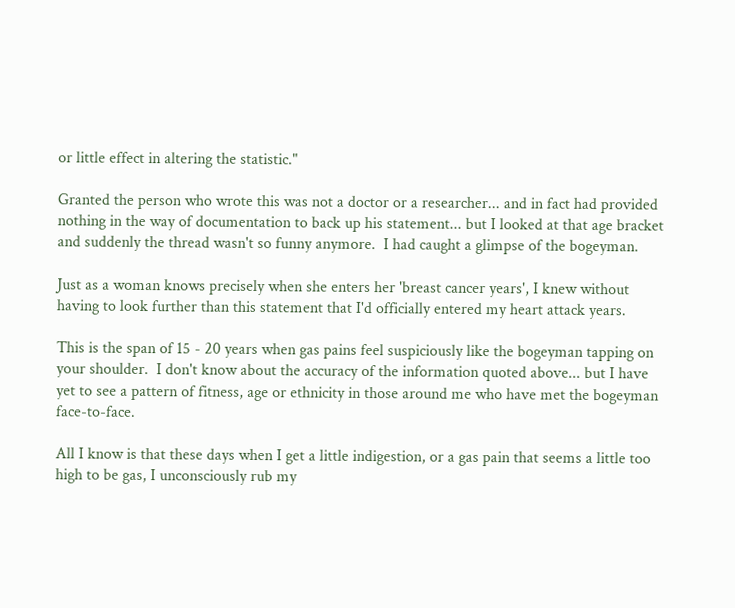or little effect in altering the statistic."

Granted the person who wrote this was not a doctor or a researcher... and in fact had provided nothing in the way of documentation to back up his statement... but I looked at that age bracket and suddenly the thread wasn't so funny anymore.  I had caught a glimpse of the bogeyman.

Just as a woman knows precisely when she enters her 'breast cancer years', I knew without having to look further than this statement that I'd officially entered my heart attack years.

This is the span of 15 - 20 years when gas pains feel suspiciously like the bogeyman tapping on your shoulder.  I don't know about the accuracy of the information quoted above... but I have yet to see a pattern of fitness, age or ethnicity in those around me who have met the bogeyman face-to-face.

All I know is that these days when I get a little indigestion, or a gas pain that seems a little too high to be gas, I unconsciously rub my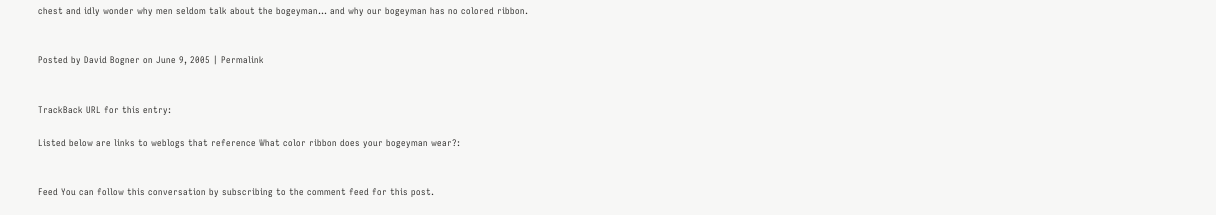chest and idly wonder why men seldom talk about the bogeyman... and why our bogeyman has no colored ribbon.


Posted by David Bogner on June 9, 2005 | Permalink


TrackBack URL for this entry:

Listed below are links to weblogs that reference What color ribbon does your bogeyman wear?:


Feed You can follow this conversation by subscribing to the comment feed for this post.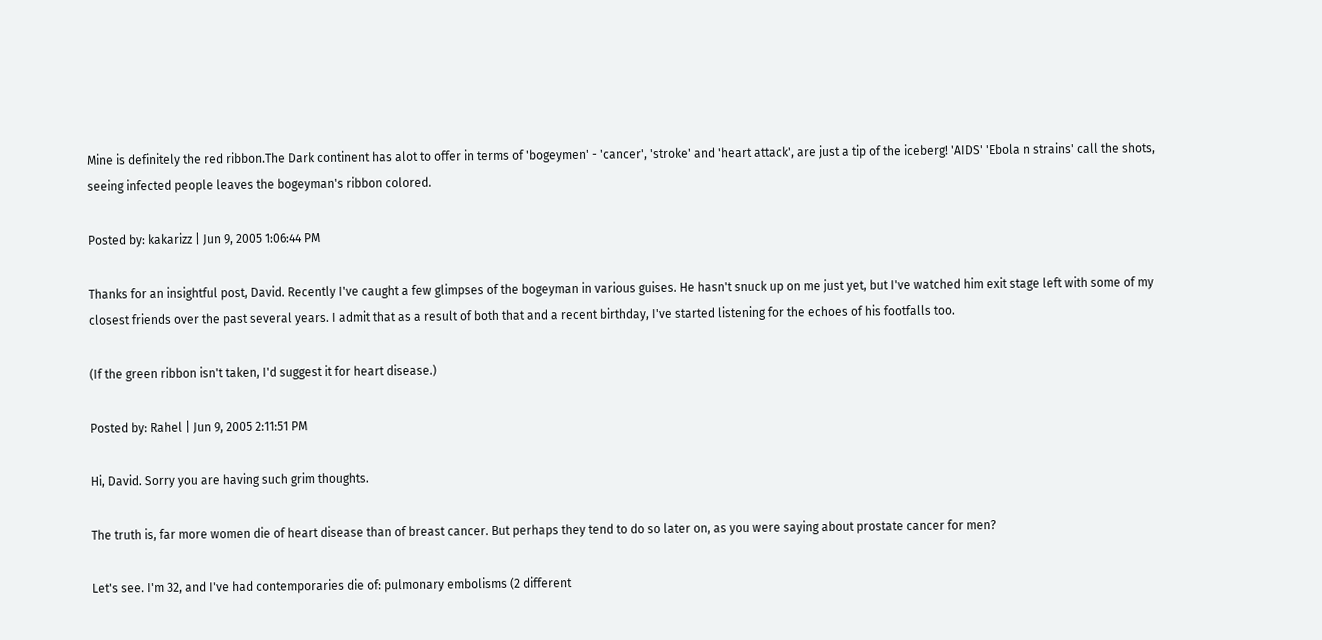Mine is definitely the red ribbon.The Dark continent has alot to offer in terms of 'bogeymen' - 'cancer', 'stroke' and 'heart attack', are just a tip of the iceberg! 'AIDS' 'Ebola n strains' call the shots, seeing infected people leaves the bogeyman's ribbon colored.

Posted by: kakarizz | Jun 9, 2005 1:06:44 PM

Thanks for an insightful post, David. Recently I've caught a few glimpses of the bogeyman in various guises. He hasn't snuck up on me just yet, but I've watched him exit stage left with some of my closest friends over the past several years. I admit that as a result of both that and a recent birthday, I've started listening for the echoes of his footfalls too.

(If the green ribbon isn't taken, I'd suggest it for heart disease.)

Posted by: Rahel | Jun 9, 2005 2:11:51 PM

Hi, David. Sorry you are having such grim thoughts.

The truth is, far more women die of heart disease than of breast cancer. But perhaps they tend to do so later on, as you were saying about prostate cancer for men?

Let's see. I'm 32, and I've had contemporaries die of: pulmonary embolisms (2 different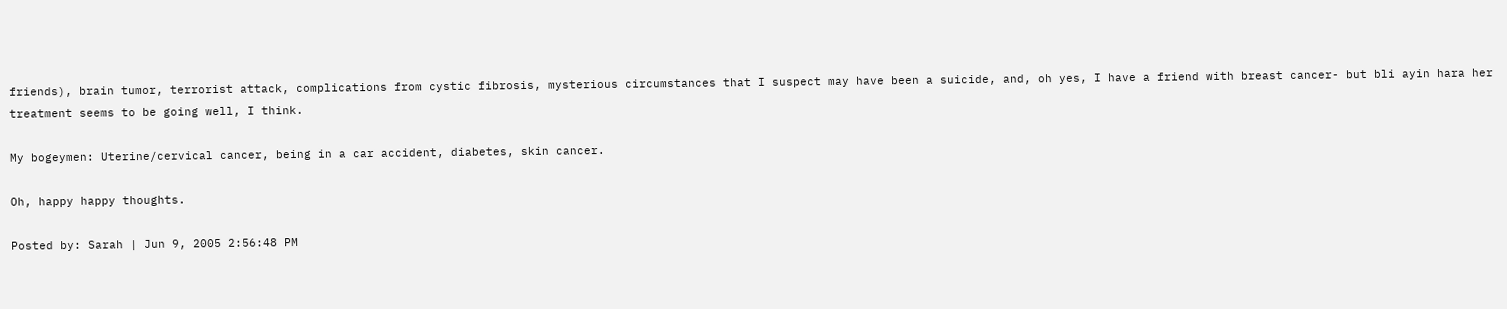friends), brain tumor, terrorist attack, complications from cystic fibrosis, mysterious circumstances that I suspect may have been a suicide, and, oh yes, I have a friend with breast cancer- but bli ayin hara her treatment seems to be going well, I think.

My bogeymen: Uterine/cervical cancer, being in a car accident, diabetes, skin cancer.

Oh, happy happy thoughts.

Posted by: Sarah | Jun 9, 2005 2:56:48 PM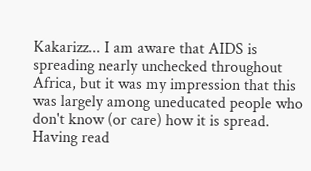Kakarizz... I am aware that AIDS is spreading nearly unchecked throughout Africa, but it was my impression that this was largely among uneducated people who don't know (or care) how it is spread. Having read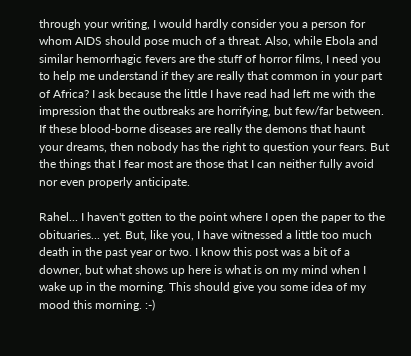through your writing, I would hardly consider you a person for whom AIDS should pose much of a threat. Also, while Ebola and similar hemorrhagic fevers are the stuff of horror films, I need you to help me understand if they are really that common in your part of Africa? I ask because the little I have read had left me with the impression that the outbreaks are horrifying, but few/far between. If these blood-borne diseases are really the demons that haunt your dreams, then nobody has the right to question your fears. But the things that I fear most are those that I can neither fully avoid nor even properly anticipate.

Rahel... I haven't gotten to the point where I open the paper to the obituaries... yet. But, like you, I have witnessed a little too much death in the past year or two. I know this post was a bit of a downer, but what shows up here is what is on my mind when I wake up in the morning. This should give you some idea of my mood this morning. :-)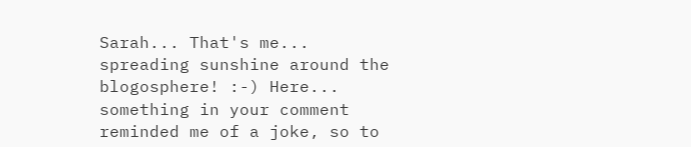Sarah... That's me... spreading sunshine around the blogosphere! :-) Here... something in your comment reminded me of a joke, so to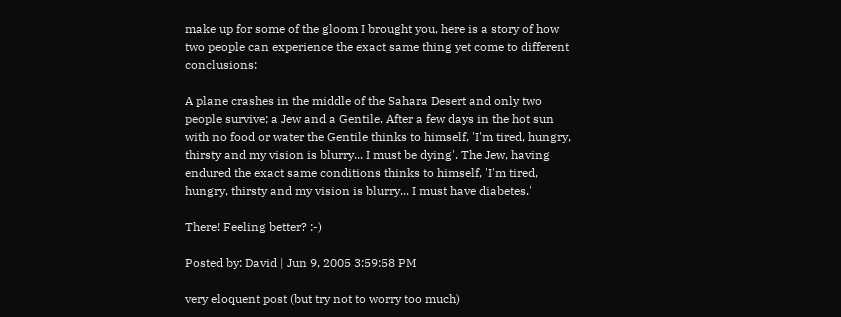make up for some of the gloom I brought you, here is a story of how two people can experience the exact same thing yet come to different conclusions:

A plane crashes in the middle of the Sahara Desert and only two people survive; a Jew and a Gentile. After a few days in the hot sun with no food or water the Gentile thinks to himself, 'I'm tired, hungry, thirsty and my vision is blurry... I must be dying'. The Jew, having endured the exact same conditions thinks to himself, 'I'm tired, hungry, thirsty and my vision is blurry... I must have diabetes.'

There! Feeling better? :-)

Posted by: David | Jun 9, 2005 3:59:58 PM

very eloquent post (but try not to worry too much)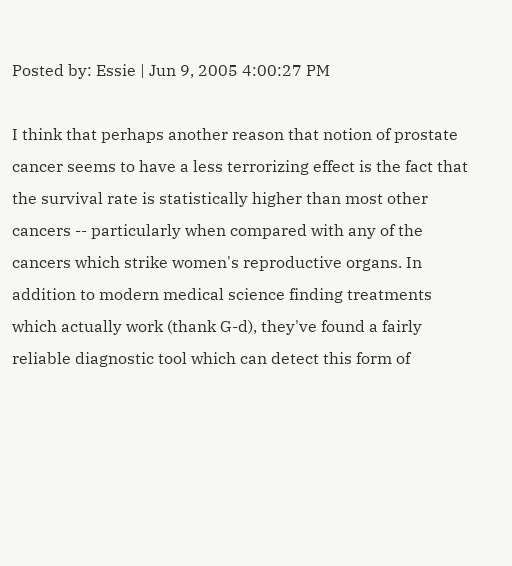Posted by: Essie | Jun 9, 2005 4:00:27 PM

I think that perhaps another reason that notion of prostate cancer seems to have a less terrorizing effect is the fact that the survival rate is statistically higher than most other cancers -- particularly when compared with any of the cancers which strike women's reproductive organs. In addition to modern medical science finding treatments which actually work (thank G-d), they've found a fairly reliable diagnostic tool which can detect this form of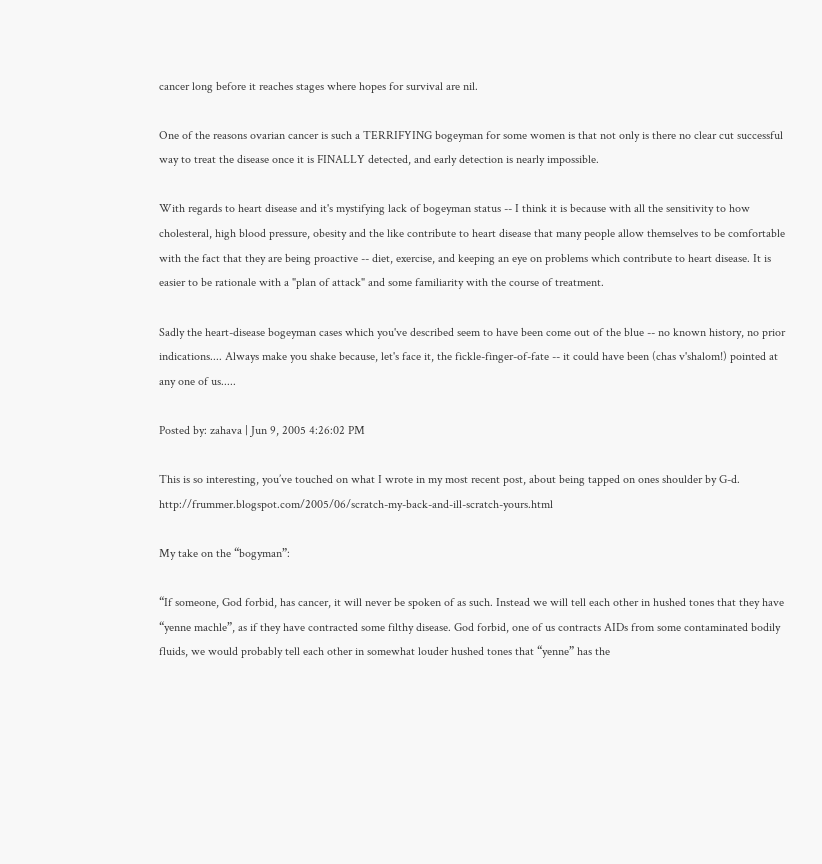cancer long before it reaches stages where hopes for survival are nil.

One of the reasons ovarian cancer is such a TERRIFYING bogeyman for some women is that not only is there no clear cut successful way to treat the disease once it is FINALLY detected, and early detection is nearly impossible.

With regards to heart disease and it's mystifying lack of bogeyman status -- I think it is because with all the sensitivity to how cholesteral, high blood pressure, obesity and the like contribute to heart disease that many people allow themselves to be comfortable with the fact that they are being proactive -- diet, exercise, and keeping an eye on problems which contribute to heart disease. It is easier to be rationale with a "plan of attack" and some familiarity with the course of treatment.

Sadly the heart-disease bogeyman cases which you've described seem to have been come out of the blue -- no known history, no prior indications.... Always make you shake because, let's face it, the fickle-finger-of-fate -- it could have been (chas v'shalom!) pointed at any one of us.....

Posted by: zahava | Jun 9, 2005 4:26:02 PM

This is so interesting, you’ve touched on what I wrote in my most recent post, about being tapped on ones shoulder by G-d. http://frummer.blogspot.com/2005/06/scratch-my-back-and-ill-scratch-yours.html

My take on the “bogyman”:

“If someone, God forbid, has cancer, it will never be spoken of as such. Instead we will tell each other in hushed tones that they have “yenne machle”, as if they have contracted some filthy disease. God forbid, one of us contracts AIDs from some contaminated bodily fluids, we would probably tell each other in somewhat louder hushed tones that “yenne” has the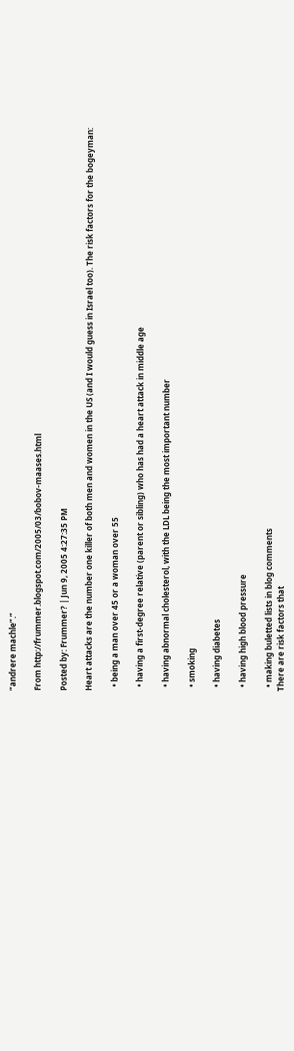“andrere machle”.”

From http://frummer.blogspot.com/2005/03/bobov-maases.html

Posted by: Frummer? | Jun 9, 2005 4:27:35 PM

Heart attacks are the number one killer of both men and women in the US (and I would guess in Israel too). The risk factors for the bogeyman:

  • being a man over 45 or a woman over 55

  • having a first-degree relative (parent or sibling) who has had a heart attack in middle age

  • having abnormal cholesterol, with the LDL being the most important number

  • smoking

  • having diabetes

  • having high blood pressure

  • making buletted lists in blog comments
There are risk factors that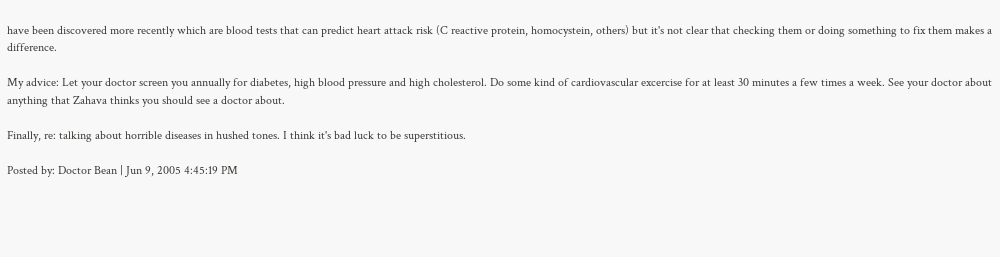have been discovered more recently which are blood tests that can predict heart attack risk (C reactive protein, homocystein, others) but it's not clear that checking them or doing something to fix them makes a difference.

My advice: Let your doctor screen you annually for diabetes, high blood pressure and high cholesterol. Do some kind of cardiovascular excercise for at least 30 minutes a few times a week. See your doctor about anything that Zahava thinks you should see a doctor about.

Finally, re: talking about horrible diseases in hushed tones. I think it's bad luck to be superstitious.

Posted by: Doctor Bean | Jun 9, 2005 4:45:19 PM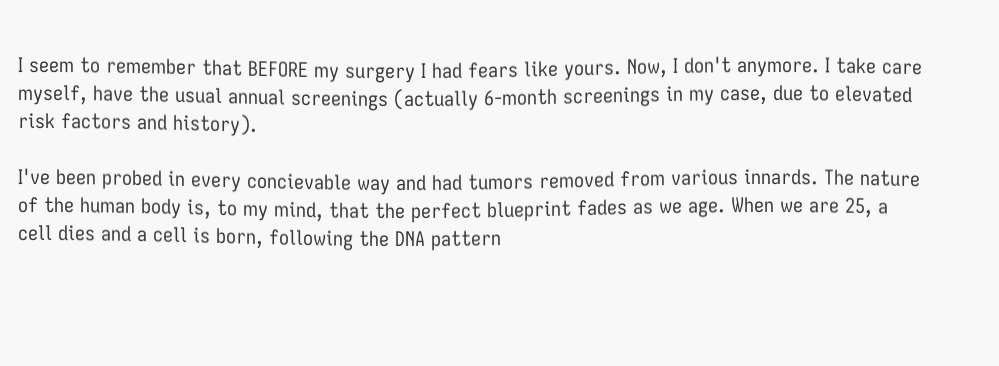I seem to remember that BEFORE my surgery I had fears like yours. Now, I don't anymore. I take care myself, have the usual annual screenings (actually 6-month screenings in my case, due to elevated risk factors and history).

I've been probed in every concievable way and had tumors removed from various innards. The nature of the human body is, to my mind, that the perfect blueprint fades as we age. When we are 25, a cell dies and a cell is born, following the DNA pattern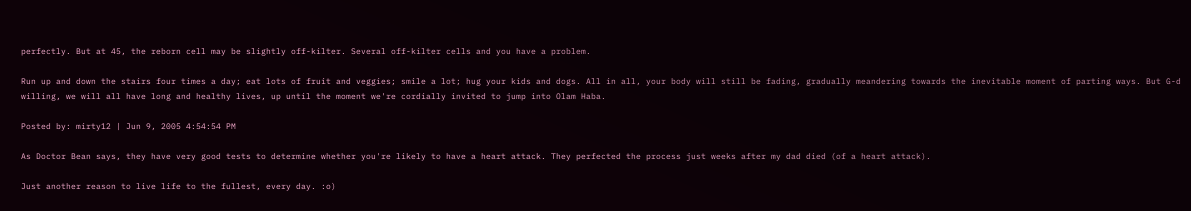perfectly. But at 45, the reborn cell may be slightly off-kilter. Several off-kilter cells and you have a problem.

Run up and down the stairs four times a day; eat lots of fruit and veggies; smile a lot; hug your kids and dogs. All in all, your body will still be fading, gradually meandering towards the inevitable moment of parting ways. But G-d willing, we will all have long and healthy lives, up until the moment we're cordially invited to jump into Olam Haba.

Posted by: mirty12 | Jun 9, 2005 4:54:54 PM

As Doctor Bean says, they have very good tests to determine whether you're likely to have a heart attack. They perfected the process just weeks after my dad died (of a heart attack).

Just another reason to live life to the fullest, every day. :o)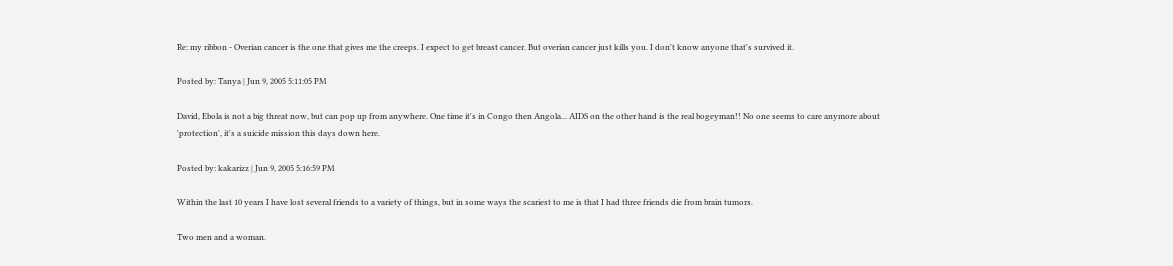Re: my ribbon - Overian cancer is the one that gives me the creeps. I expect to get breast cancer. But overian cancer just kills you. I don't know anyone that's survived it.

Posted by: Tanya | Jun 9, 2005 5:11:05 PM

David, Ebola is not a big threat now, but can pop up from anywhere. One time it's in Congo then Angola... AIDS on the other hand is the real bogeyman!! No one seems to care anymore about 'protection', it's a suicide mission this days down here.

Posted by: kakarizz | Jun 9, 2005 5:16:59 PM

Within the last 10 years I have lost several friends to a variety of things, but in some ways the scariest to me is that I had three friends die from brain tumors.

Two men and a woman.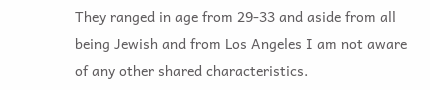They ranged in age from 29-33 and aside from all being Jewish and from Los Angeles I am not aware of any other shared characteristics.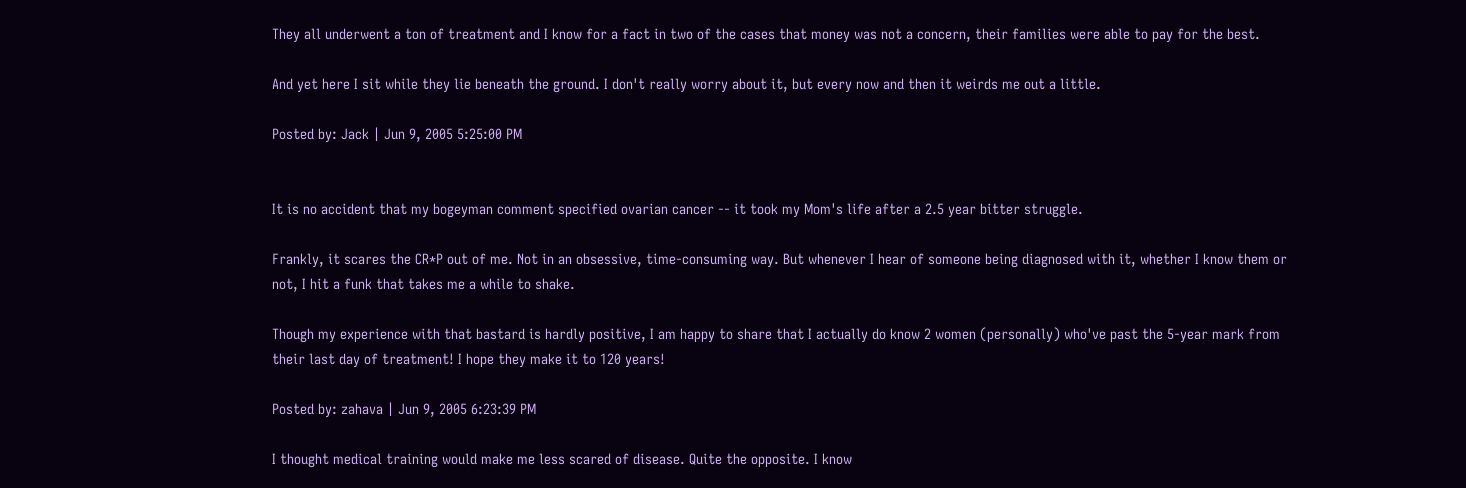They all underwent a ton of treatment and I know for a fact in two of the cases that money was not a concern, their families were able to pay for the best.

And yet here I sit while they lie beneath the ground. I don't really worry about it, but every now and then it weirds me out a little.

Posted by: Jack | Jun 9, 2005 5:25:00 PM


It is no accident that my bogeyman comment specified ovarian cancer -- it took my Mom's life after a 2.5 year bitter struggle.

Frankly, it scares the CR*P out of me. Not in an obsessive, time-consuming way. But whenever I hear of someone being diagnosed with it, whether I know them or not, I hit a funk that takes me a while to shake.

Though my experience with that bastard is hardly positive, I am happy to share that I actually do know 2 women (personally) who've past the 5-year mark from their last day of treatment! I hope they make it to 120 years!

Posted by: zahava | Jun 9, 2005 6:23:39 PM

I thought medical training would make me less scared of disease. Quite the opposite. I know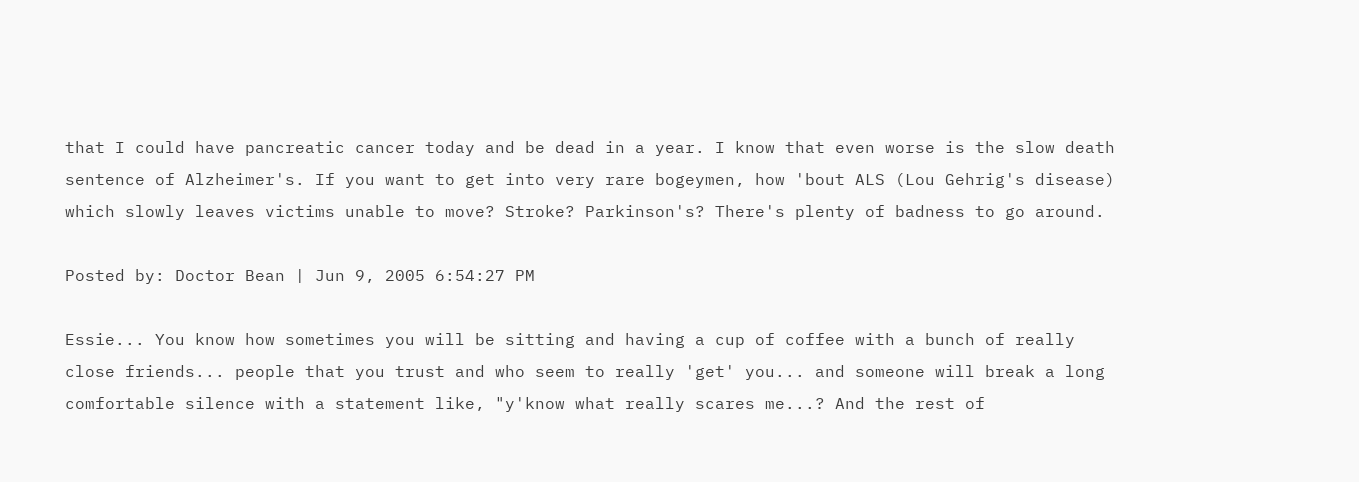that I could have pancreatic cancer today and be dead in a year. I know that even worse is the slow death sentence of Alzheimer's. If you want to get into very rare bogeymen, how 'bout ALS (Lou Gehrig's disease) which slowly leaves victims unable to move? Stroke? Parkinson's? There's plenty of badness to go around.

Posted by: Doctor Bean | Jun 9, 2005 6:54:27 PM

Essie... You know how sometimes you will be sitting and having a cup of coffee with a bunch of really close friends... people that you trust and who seem to really 'get' you... and someone will break a long comfortable silence with a statement like, "y'know what really scares me...? And the rest of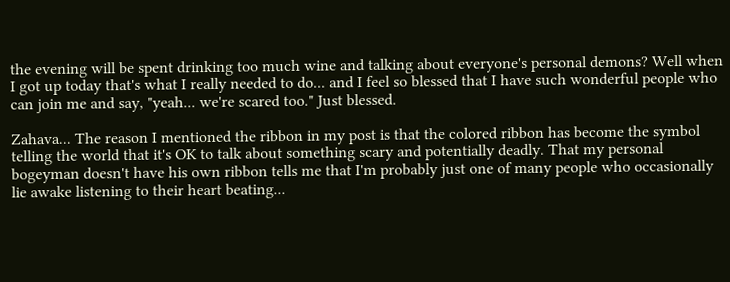the evening will be spent drinking too much wine and talking about everyone's personal demons? Well when I got up today that's what I really needed to do... and I feel so blessed that I have such wonderful people who can join me and say, "yeah... we're scared too." Just blessed.

Zahava... The reason I mentioned the ribbon in my post is that the colored ribbon has become the symbol telling the world that it's OK to talk about something scary and potentially deadly. That my personal bogeyman doesn't have his own ribbon tells me that I'm probably just one of many people who occasionally lie awake listening to their heart beating...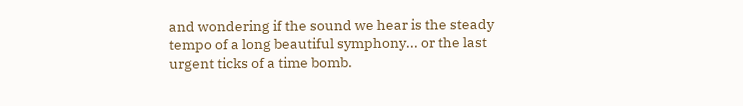and wondering if the sound we hear is the steady tempo of a long beautiful symphony... or the last urgent ticks of a time bomb.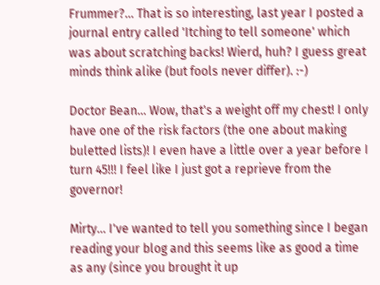Frummer?... That is so interesting, last year I posted a journal entry called 'Itching to tell someone' which was about scratching backs! Wierd, huh? I guess great minds think alike (but fools never differ). :-)

Doctor Bean... Wow, that's a weight off my chest! I only have one of the risk factors (the one about making buletted lists)! I even have a little over a year before I turn 45!!! I feel like I just got a reprieve from the governor!

Mirty... I've wanted to tell you something since I began reading your blog and this seems like as good a time as any (since you brought it up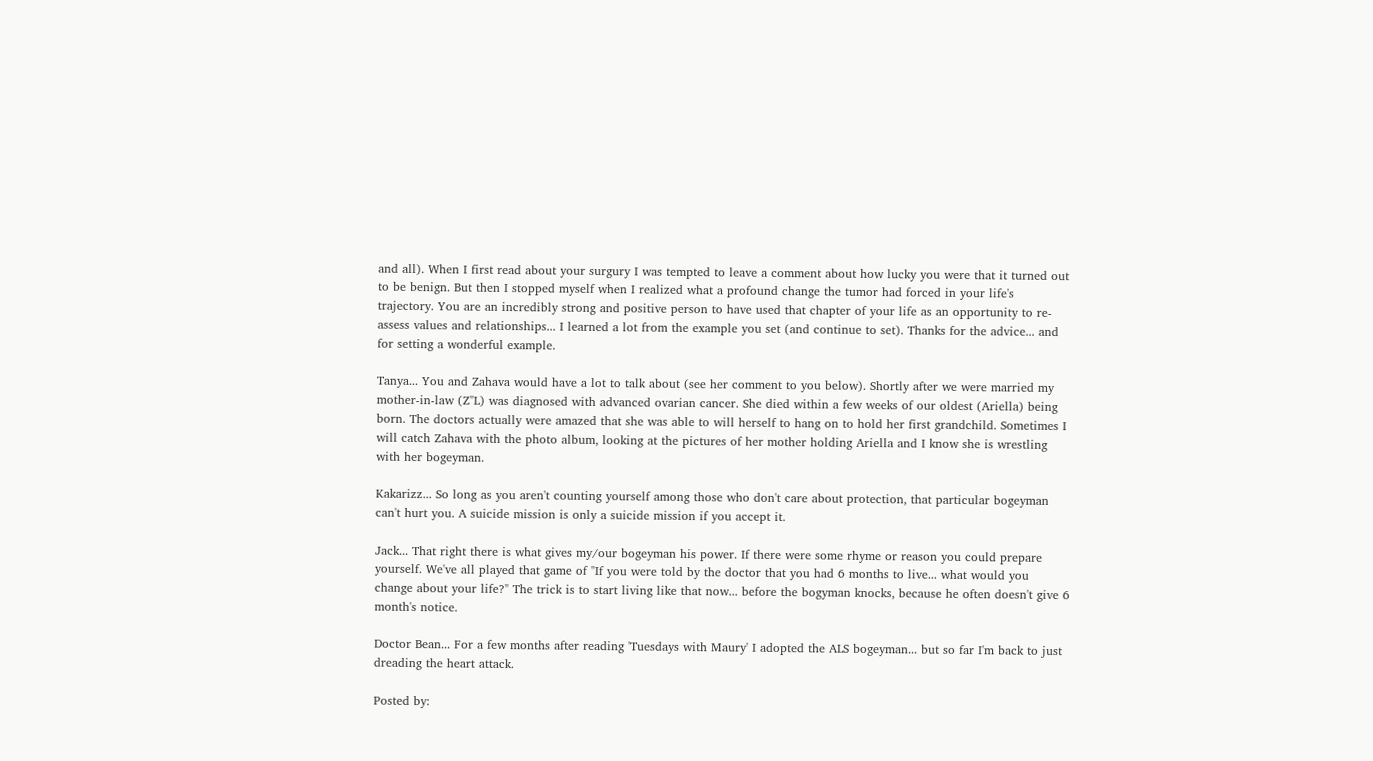and all). When I first read about your surgury I was tempted to leave a comment about how lucky you were that it turned out to be benign. But then I stopped myself when I realized what a profound change the tumor had forced in your life's trajectory. You are an incredibly strong and positive person to have used that chapter of your life as an opportunity to re-assess values and relationships... I learned a lot from the example you set (and continue to set). Thanks for the advice... and for setting a wonderful example.

Tanya... You and Zahava would have a lot to talk about (see her comment to you below). Shortly after we were married my mother-in-law (Z"L) was diagnosed with advanced ovarian cancer. She died within a few weeks of our oldest (Ariella) being born. The doctors actually were amazed that she was able to will herself to hang on to hold her first grandchild. Sometimes I will catch Zahava with the photo album, looking at the pictures of her mother holding Ariella and I know she is wrestling with her bogeyman.

Kakarizz... So long as you aren't counting yourself among those who don't care about protection, that particular bogeyman can't hurt you. A suicide mission is only a suicide mission if you accept it.

Jack... That right there is what gives my/our bogeyman his power. If there were some rhyme or reason you could prepare yourself. We've all played that game of "If you were told by the doctor that you had 6 months to live... what would you change about your life?" The trick is to start living like that now... before the bogyman knocks, because he often doesn't give 6 month's notice.

Doctor Bean... For a few months after reading 'Tuesdays with Maury' I adopted the ALS bogeyman... but so far I'm back to just dreading the heart attack.

Posted by: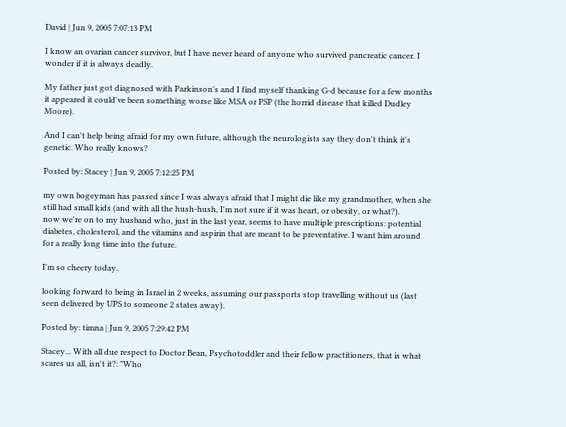David | Jun 9, 2005 7:07:13 PM

I know an ovarian cancer survivor, but I have never heard of anyone who survived pancreatic cancer. I wonder if it is always deadly.

My father just got diagnosed with Parkinson's and I find myself thanking G-d because for a few months it appeared it could've been something worse like MSA or PSP (the horrid disease that killed Dudley Moore).

And I can't help being afraid for my own future, although the neurologists say they don't think it's genetic. Who really knows?

Posted by: Stacey | Jun 9, 2005 7:12:25 PM

my own bogeyman has passed since I was always afraid that I might die like my grandmother, when she still had small kids (and with all the hush-hush, I'm not sure if it was heart, or obesity, or what?).
now we're on to my husband who, just in the last year, seems to have multiple prescriptions: potential diabetes, cholesterol, and the vitamins and aspirin that are meant to be preventative. I want him around for a really long time into the future.

I'm so cheery today.

looking forward to being in Israel in 2 weeks, assuming our passports stop travelling without us (last seen delivered by UPS to someone 2 states away).

Posted by: timna | Jun 9, 2005 7:29:42 PM

Stacey... With all due respect to Doctor Bean, Psychotoddler and their fellow practitioners, that is what scares us all, isn't it?: "Who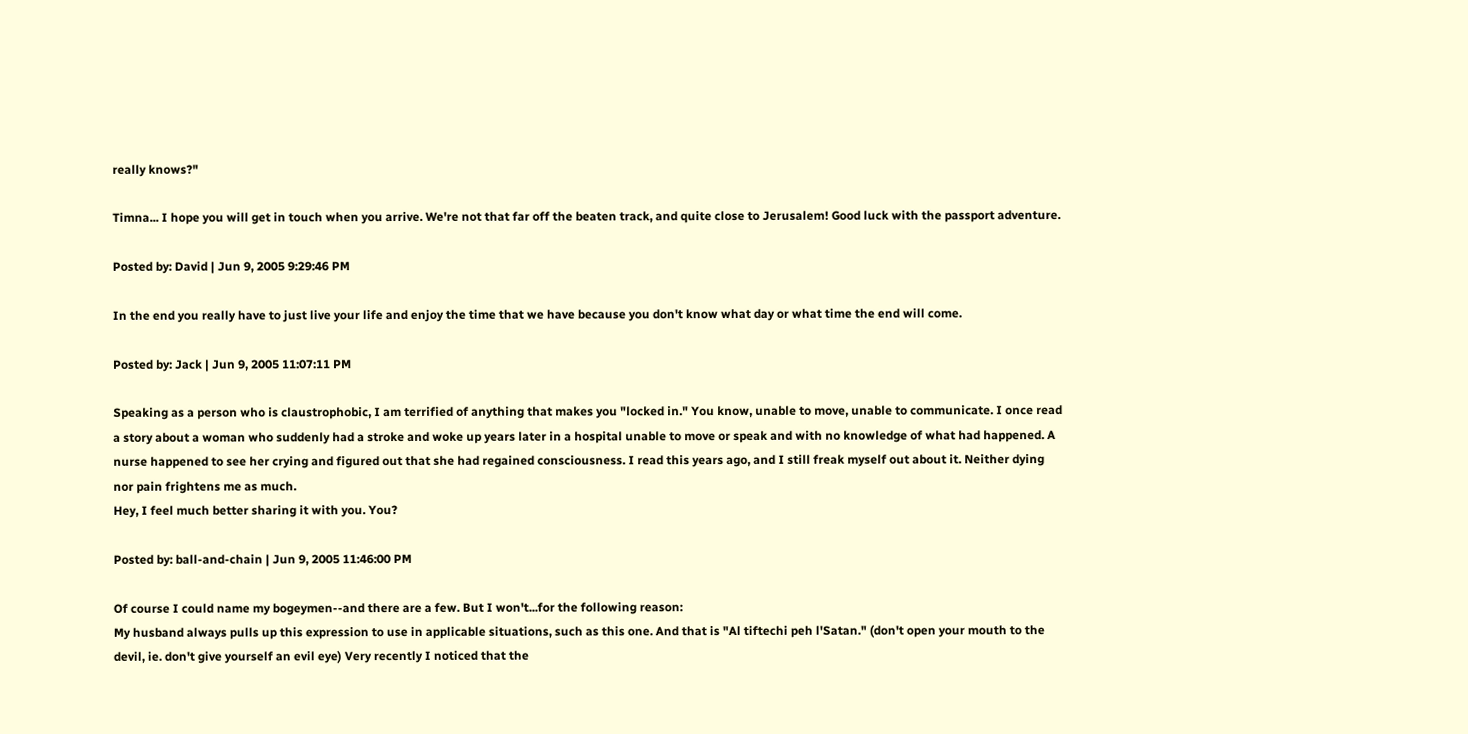really knows?"

Timna... I hope you will get in touch when you arrive. We're not that far off the beaten track, and quite close to Jerusalem! Good luck with the passport adventure.

Posted by: David | Jun 9, 2005 9:29:46 PM

In the end you really have to just live your life and enjoy the time that we have because you don't know what day or what time the end will come.

Posted by: Jack | Jun 9, 2005 11:07:11 PM

Speaking as a person who is claustrophobic, I am terrified of anything that makes you "locked in." You know, unable to move, unable to communicate. I once read a story about a woman who suddenly had a stroke and woke up years later in a hospital unable to move or speak and with no knowledge of what had happened. A nurse happened to see her crying and figured out that she had regained consciousness. I read this years ago, and I still freak myself out about it. Neither dying nor pain frightens me as much.
Hey, I feel much better sharing it with you. You?

Posted by: ball-and-chain | Jun 9, 2005 11:46:00 PM

Of course I could name my bogeymen--and there are a few. But I won't...for the following reason:
My husband always pulls up this expression to use in applicable situations, such as this one. And that is "Al tiftechi peh l'Satan." (don't open your mouth to the devil, ie. don't give yourself an evil eye) Very recently I noticed that the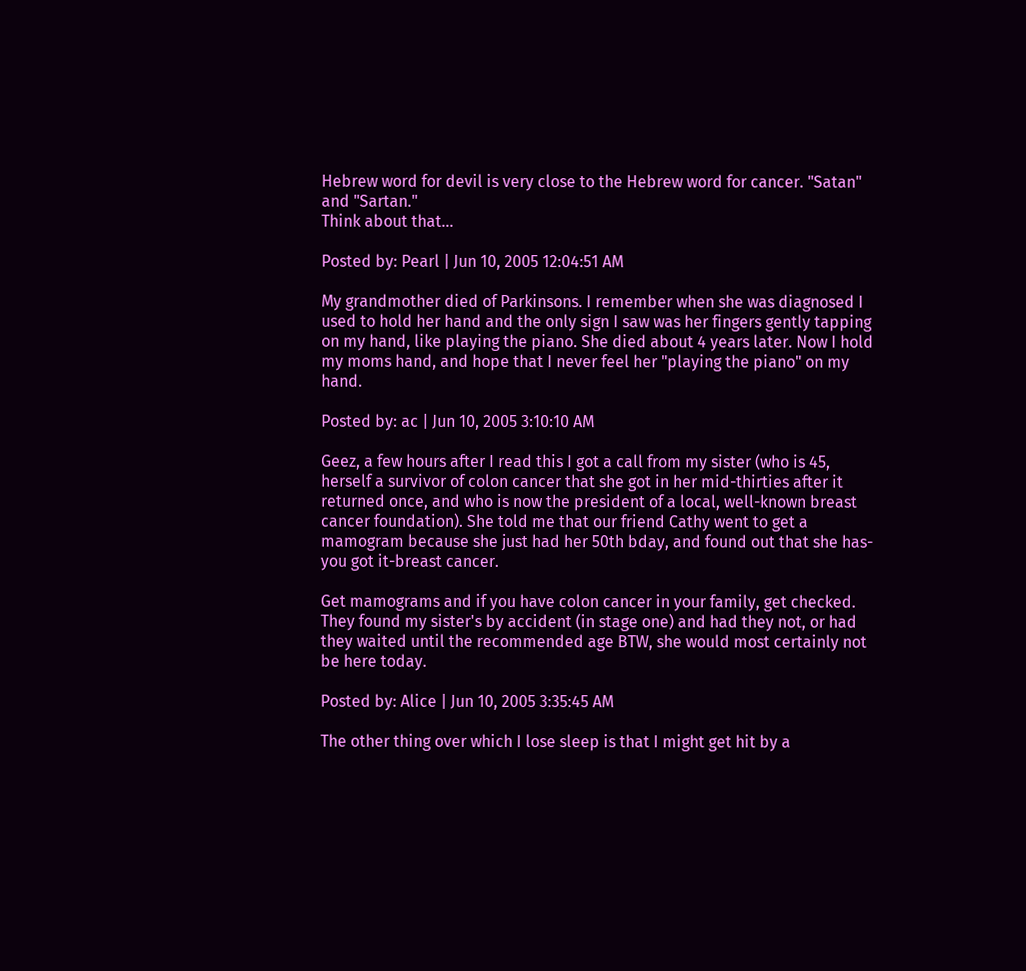Hebrew word for devil is very close to the Hebrew word for cancer. "Satan" and "Sartan."
Think about that...

Posted by: Pearl | Jun 10, 2005 12:04:51 AM

My grandmother died of Parkinsons. I remember when she was diagnosed I used to hold her hand and the only sign I saw was her fingers gently tapping on my hand, like playing the piano. She died about 4 years later. Now I hold my moms hand, and hope that I never feel her "playing the piano" on my hand.

Posted by: ac | Jun 10, 2005 3:10:10 AM

Geez, a few hours after I read this I got a call from my sister (who is 45, herself a survivor of colon cancer that she got in her mid-thirties after it returned once, and who is now the president of a local, well-known breast cancer foundation). She told me that our friend Cathy went to get a mamogram because she just had her 50th bday, and found out that she has- you got it-breast cancer.

Get mamograms and if you have colon cancer in your family, get checked. They found my sister's by accident (in stage one) and had they not, or had they waited until the recommended age BTW, she would most certainly not be here today.

Posted by: Alice | Jun 10, 2005 3:35:45 AM

The other thing over which I lose sleep is that I might get hit by a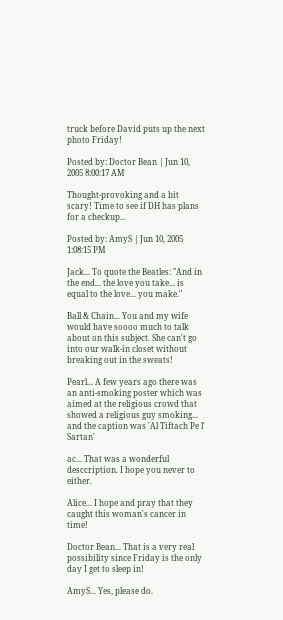truck before David puts up the next photo Friday!

Posted by: Doctor Bean | Jun 10, 2005 8:00:17 AM

Thought-provoking and a bit scary! Time to see if DH has plans for a checkup...

Posted by: AmyS | Jun 10, 2005 1:08:15 PM

Jack... To quote the Beatles: "And in the end... the love you take... is equal to the love... you make."

Ball & Chain... You and my wife would have soooo much to talk about on this subject. She can't go into our walk-in closet without breaking out in the sweats!

Pearl... A few years ago there was an anti-smoking poster which was aimed at the religious crowd that showed a religious guy smoking... and the caption was 'Al Tiftach Pe l' Sartan'

ac... That was a wonderful desccription. I hope you never to either.

Alice... I hope and pray that they caught this woman's cancer in time!

Doctor Bean... That is a very real possibility since Friday is the only day I get to sleep in!

AmyS... Yes, please do.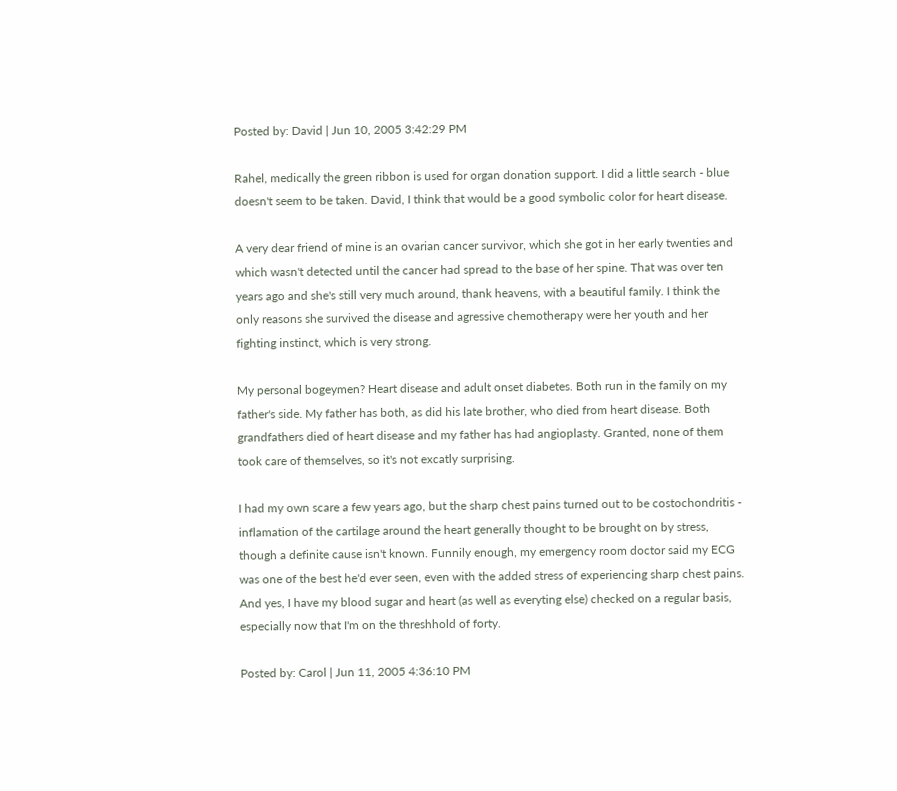Posted by: David | Jun 10, 2005 3:42:29 PM

Rahel, medically the green ribbon is used for organ donation support. I did a little search - blue doesn't seem to be taken. David, I think that would be a good symbolic color for heart disease.

A very dear friend of mine is an ovarian cancer survivor, which she got in her early twenties and which wasn't detected until the cancer had spread to the base of her spine. That was over ten years ago and she's still very much around, thank heavens, with a beautiful family. I think the only reasons she survived the disease and agressive chemotherapy were her youth and her fighting instinct, which is very strong.

My personal bogeymen? Heart disease and adult onset diabetes. Both run in the family on my father's side. My father has both, as did his late brother, who died from heart disease. Both grandfathers died of heart disease and my father has had angioplasty. Granted, none of them took care of themselves, so it's not excatly surprising.

I had my own scare a few years ago, but the sharp chest pains turned out to be costochondritis - inflamation of the cartilage around the heart generally thought to be brought on by stress, though a definite cause isn't known. Funnily enough, my emergency room doctor said my ECG was one of the best he'd ever seen, even with the added stress of experiencing sharp chest pains. And yes, I have my blood sugar and heart (as well as everyting else) checked on a regular basis, especially now that I'm on the threshhold of forty.

Posted by: Carol | Jun 11, 2005 4:36:10 PM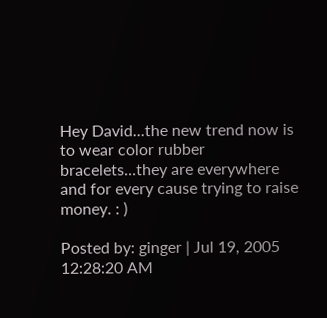Hey David...the new trend now is to wear color rubber bracelets...they are everywhere and for every cause trying to raise money. : )

Posted by: ginger | Jul 19, 2005 12:28:20 AM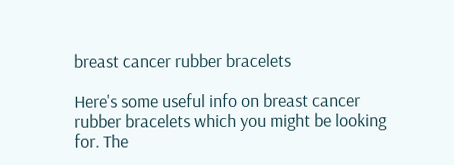breast cancer rubber bracelets

Here's some useful info on breast cancer rubber bracelets which you might be looking for. The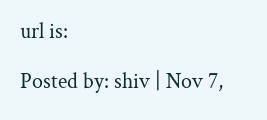url is:

Posted by: shiv | Nov 7,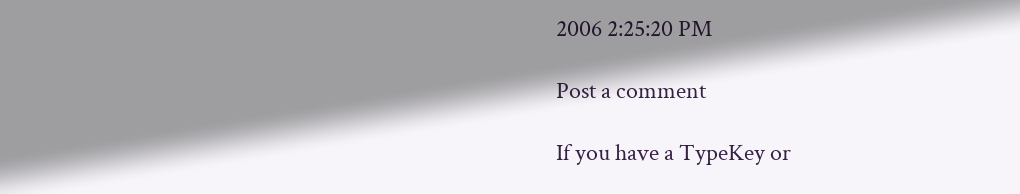2006 2:25:20 PM

Post a comment

If you have a TypeKey or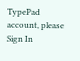TypePad account, please Sign In